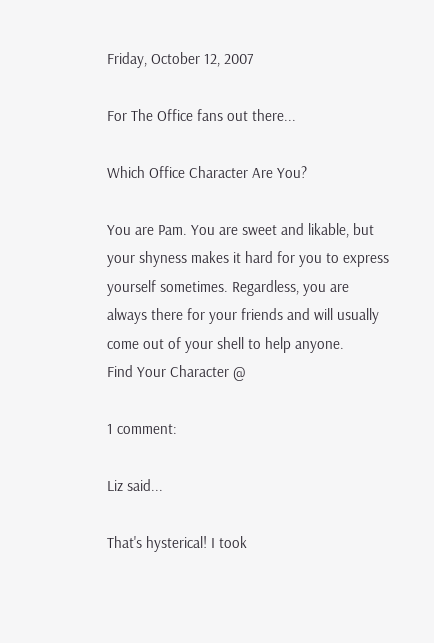Friday, October 12, 2007

For The Office fans out there...

Which Office Character Are You?

You are Pam. You are sweet and likable, but your shyness makes it hard for you to express yourself sometimes. Regardless, you are always there for your friends and will usually come out of your shell to help anyone.
Find Your Character @

1 comment:

Liz said...

That's hysterical! I took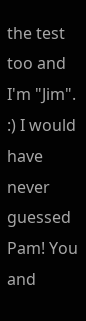the test too and I'm "Jim". :) I would have never guessed Pam! You and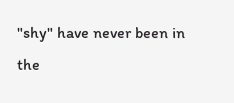"shy" have never been in the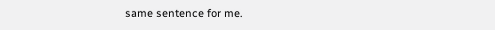same sentence for me.